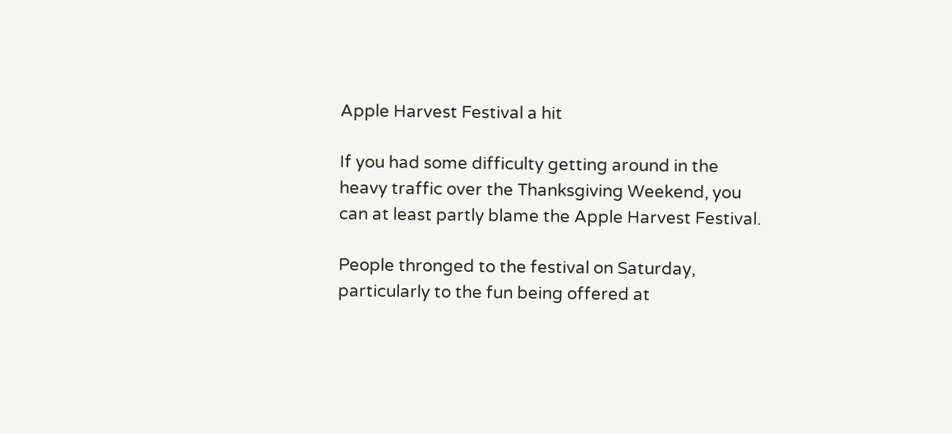Apple Harvest Festival a hit

If you had some difficulty getting around in the heavy traffic over the Thanksgiving Weekend, you can at least partly blame the Apple Harvest Festival.

People thronged to the festival on Saturday, particularly to the fun being offered at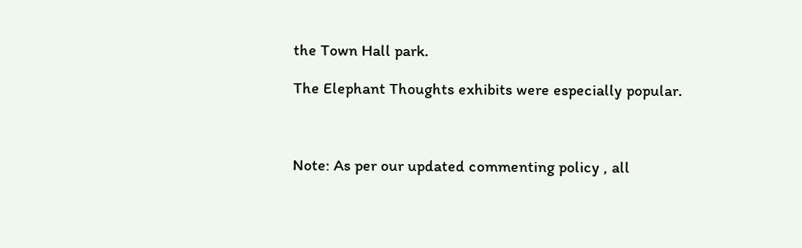the Town Hall park.

The Elephant Thoughts exhibits were especially popular.



Note: As per our updated commenting policy , all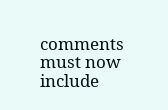comments must now include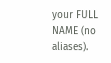your FULL NAME (no aliases).